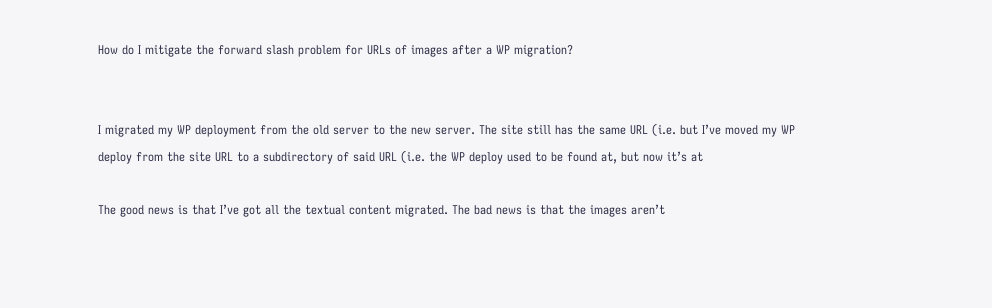How do I mitigate the forward slash problem for URLs of images after a WP migration?


I migrated my WP deployment from the old server to the new server. The site still has the same URL (i.e. but I’ve moved my WP deploy from the site URL to a subdirectory of said URL (i.e. the WP deploy used to be found at, but now it’s at

The good news is that I’ve got all the textual content migrated. The bad news is that the images aren’t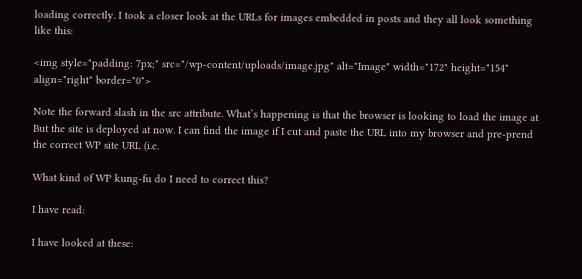loading correctly. I took a closer look at the URLs for images embedded in posts and they all look something like this:

<img style="padding: 7px;" src="/wp-content/uploads/image.jpg" alt="Image" width="172" height="154" align="right" border="0">

Note the forward slash in the src attribute. What’s happening is that the browser is looking to load the image at But the site is deployed at now. I can find the image if I cut and paste the URL into my browser and pre-prend the correct WP site URL (i.e.

What kind of WP kung-fu do I need to correct this?

I have read:

I have looked at these: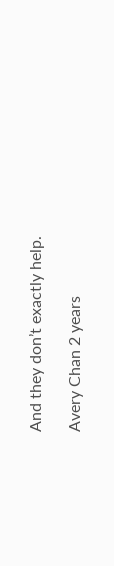And they don’t exactly help.

Avery Chan 2 years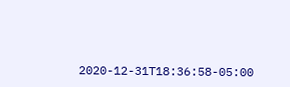2020-12-31T18:36:58-05:00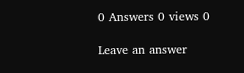0 Answers 0 views 0

Leave an answer